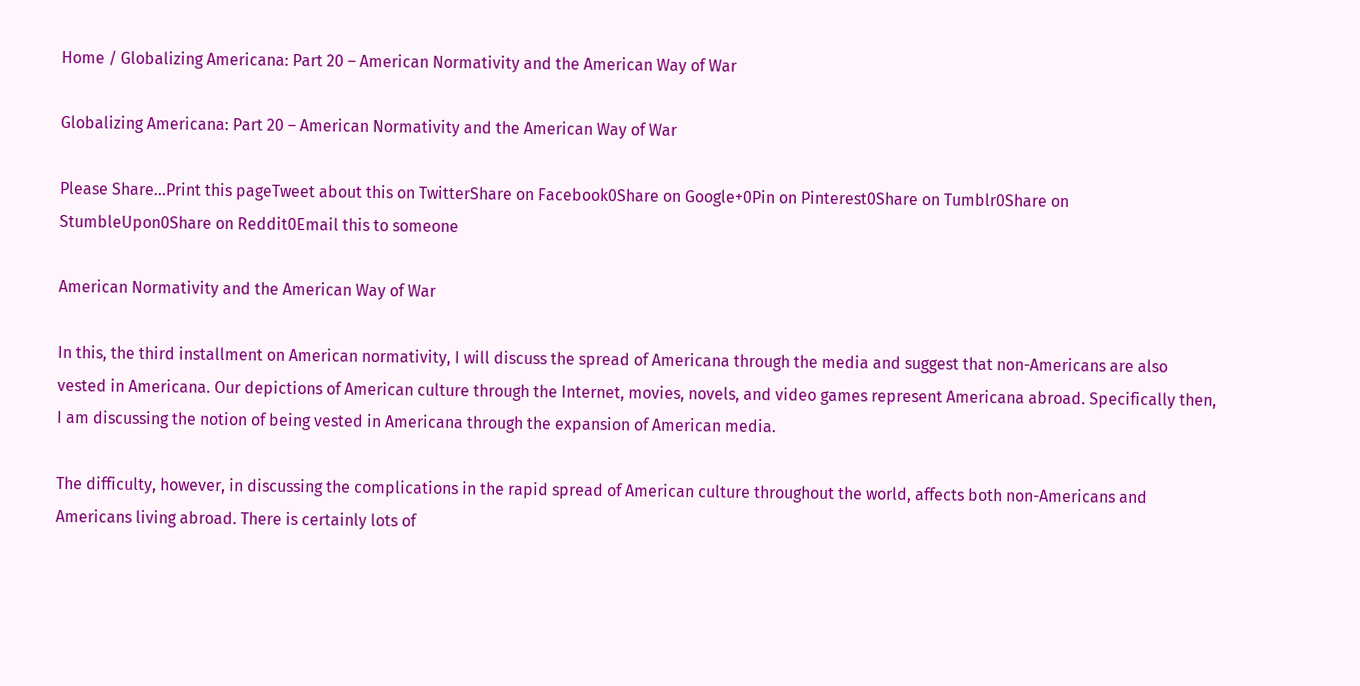Home / Globalizing Americana: Part 20 – American Normativity and the American Way of War

Globalizing Americana: Part 20 – American Normativity and the American Way of War

Please Share...Print this pageTweet about this on TwitterShare on Facebook0Share on Google+0Pin on Pinterest0Share on Tumblr0Share on StumbleUpon0Share on Reddit0Email this to someone

American Normativity and the American Way of War

In this, the third installment on American normativity, I will discuss the spread of Americana through the media and suggest that non-Americans are also vested in Americana. Our depictions of American culture through the Internet, movies, novels, and video games represent Americana abroad. Specifically then, I am discussing the notion of being vested in Americana through the expansion of American media.

The difficulty, however, in discussing the complications in the rapid spread of American culture throughout the world, affects both non-Americans and Americans living abroad. There is certainly lots of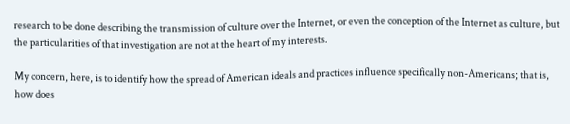research to be done describing the transmission of culture over the Internet, or even the conception of the Internet as culture, but the particularities of that investigation are not at the heart of my interests.

My concern, here, is to identify how the spread of American ideals and practices influence specifically non-Americans; that is, how does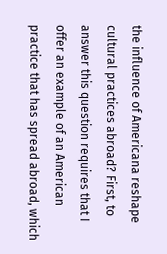the influence of Americana reshape cultural practices abroad? First, to answer this question requires that I offer an example of an American practice that has spread abroad, which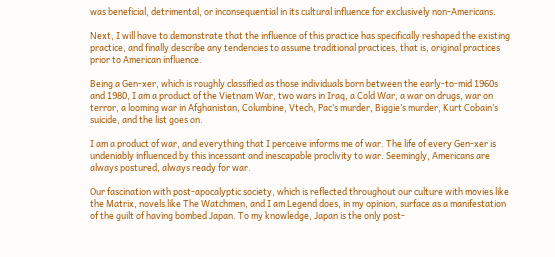was beneficial, detrimental, or inconsequential in its cultural influence for exclusively non-Americans.

Next, I will have to demonstrate that the influence of this practice has specifically reshaped the existing practice, and finally describe any tendencies to assume traditional practices, that is, original practices prior to American influence.

Being a Gen-xer, which is roughly classified as those individuals born between the early-to-mid 1960s and 1980, I am a product of the Vietnam War, two wars in Iraq, a Cold War, a war on drugs, war on terror, a looming war in Afghanistan, Columbine, Vtech, Pac’s murder, Biggie’s murder, Kurt Cobain’s suicide, and the list goes on.

I am a product of war, and everything that I perceive informs me of war. The life of every Gen-xer is undeniably influenced by this incessant and inescapable proclivity to war. Seemingly, Americans are always postured, always ready for war.

Our fascination with post-apocalyptic society, which is reflected throughout our culture with movies like the Matrix, novels like The Watchmen, and I am Legend does, in my opinion, surface as a manifestation of the guilt of having bombed Japan. To my knowledge, Japan is the only post-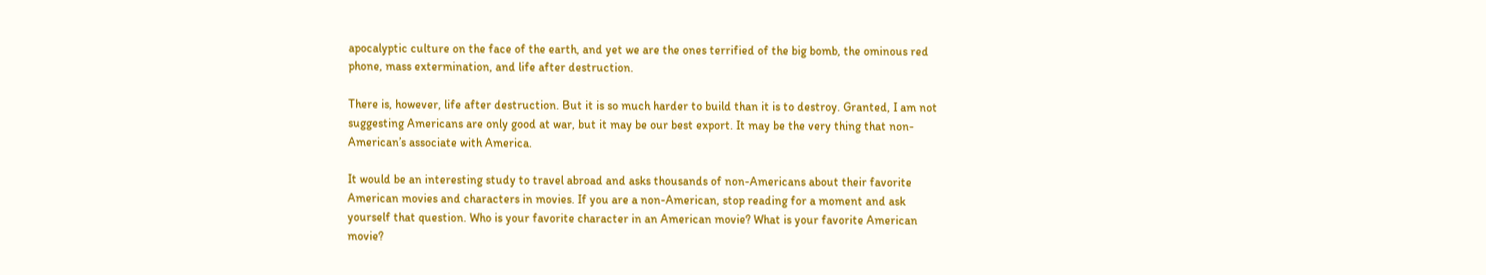apocalyptic culture on the face of the earth, and yet we are the ones terrified of the big bomb, the ominous red phone, mass extermination, and life after destruction.

There is, however, life after destruction. But it is so much harder to build than it is to destroy. Granted, I am not suggesting Americans are only good at war, but it may be our best export. It may be the very thing that non-American’s associate with America.

It would be an interesting study to travel abroad and asks thousands of non-Americans about their favorite American movies and characters in movies. If you are a non-American, stop reading for a moment and ask yourself that question. Who is your favorite character in an American movie? What is your favorite American movie?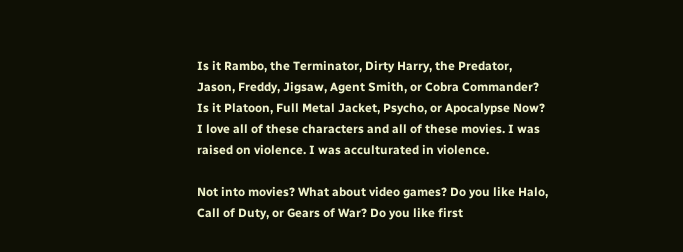Is it Rambo, the Terminator, Dirty Harry, the Predator, Jason, Freddy, Jigsaw, Agent Smith, or Cobra Commander? Is it Platoon, Full Metal Jacket, Psycho, or Apocalypse Now? I love all of these characters and all of these movies. I was raised on violence. I was acculturated in violence.

Not into movies? What about video games? Do you like Halo, Call of Duty, or Gears of War? Do you like first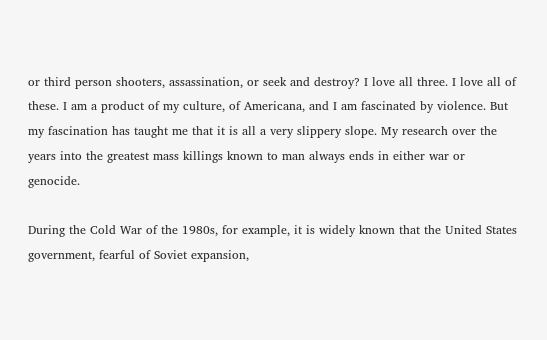or third person shooters, assassination, or seek and destroy? I love all three. I love all of these. I am a product of my culture, of Americana, and I am fascinated by violence. But my fascination has taught me that it is all a very slippery slope. My research over the years into the greatest mass killings known to man always ends in either war or genocide.

During the Cold War of the 1980s, for example, it is widely known that the United States government, fearful of Soviet expansion,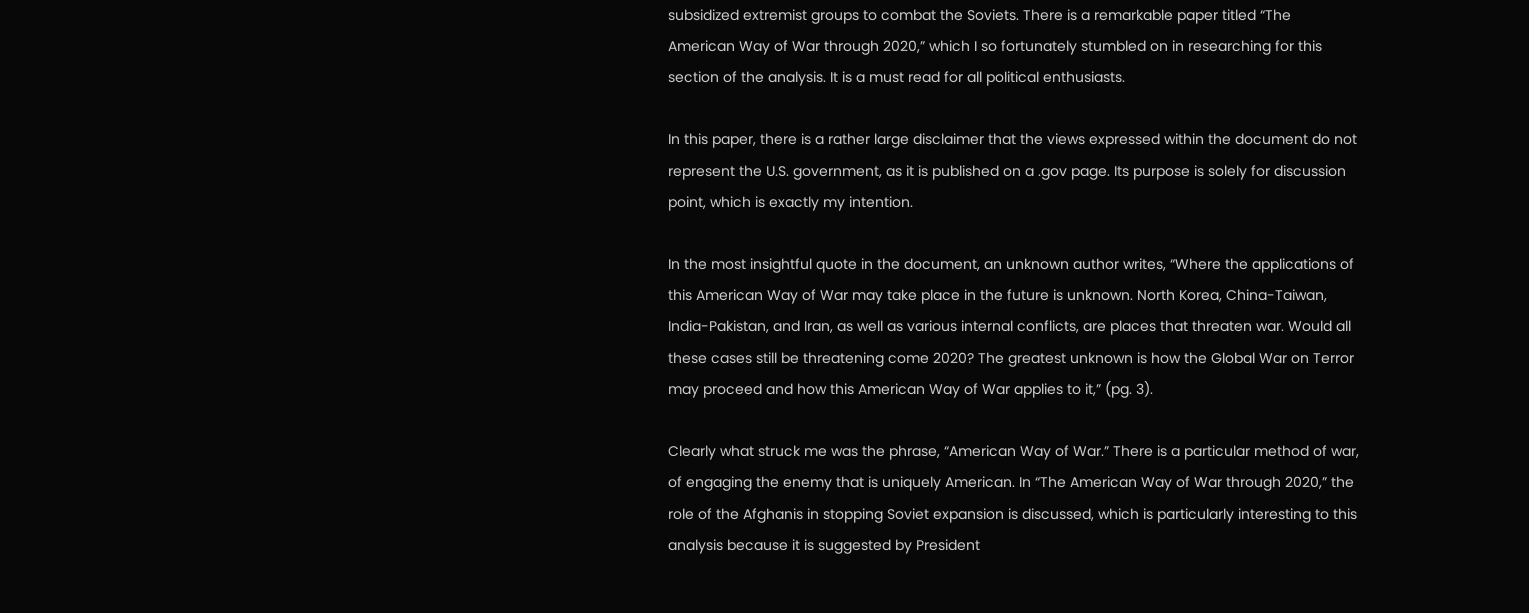subsidized extremist groups to combat the Soviets. There is a remarkable paper titled “The American Way of War through 2020,” which I so fortunately stumbled on in researching for this section of the analysis. It is a must read for all political enthusiasts.

In this paper, there is a rather large disclaimer that the views expressed within the document do not represent the U.S. government, as it is published on a .gov page. Its purpose is solely for discussion point, which is exactly my intention.

In the most insightful quote in the document, an unknown author writes, “Where the applications of this American Way of War may take place in the future is unknown. North Korea, China-Taiwan, India-Pakistan, and Iran, as well as various internal conflicts, are places that threaten war. Would all these cases still be threatening come 2020? The greatest unknown is how the Global War on Terror may proceed and how this American Way of War applies to it,” (pg. 3).

Clearly what struck me was the phrase, “American Way of War.” There is a particular method of war, of engaging the enemy that is uniquely American. In “The American Way of War through 2020,” the role of the Afghanis in stopping Soviet expansion is discussed, which is particularly interesting to this analysis because it is suggested by President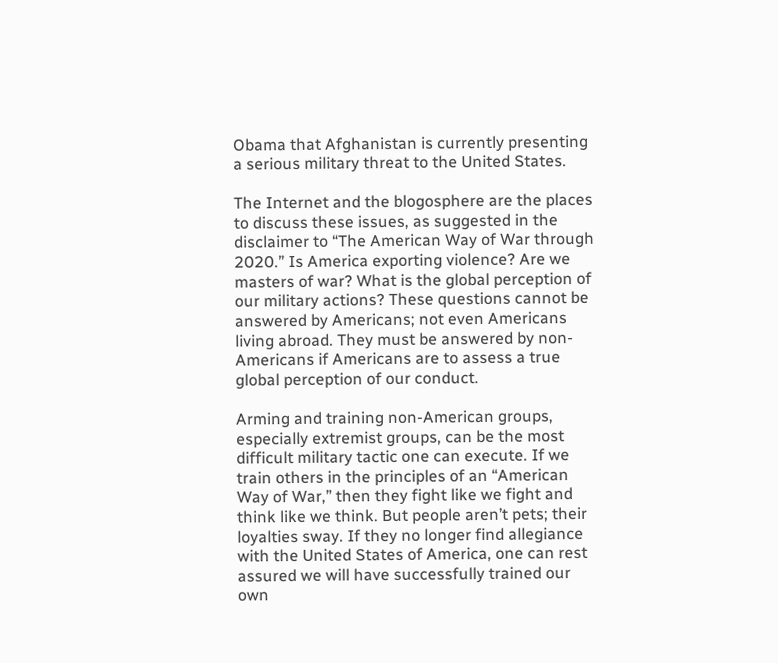Obama that Afghanistan is currently presenting a serious military threat to the United States.

The Internet and the blogosphere are the places to discuss these issues, as suggested in the disclaimer to “The American Way of War through 2020.” Is America exporting violence? Are we masters of war? What is the global perception of our military actions? These questions cannot be answered by Americans; not even Americans living abroad. They must be answered by non-Americans if Americans are to assess a true global perception of our conduct.

Arming and training non-American groups, especially extremist groups, can be the most difficult military tactic one can execute. If we train others in the principles of an “American Way of War,” then they fight like we fight and think like we think. But people aren’t pets; their loyalties sway. If they no longer find allegiance with the United States of America, one can rest assured we will have successfully trained our own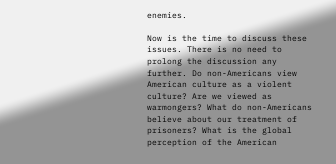enemies.

Now is the time to discuss these issues. There is no need to prolong the discussion any further. Do non-Americans view American culture as a violent culture? Are we viewed as warmongers? What do non-Americans believe about our treatment of prisoners? What is the global perception of the American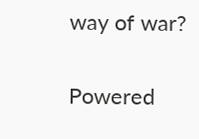way of war?

Powered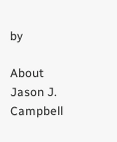by

About Jason J. Campbell